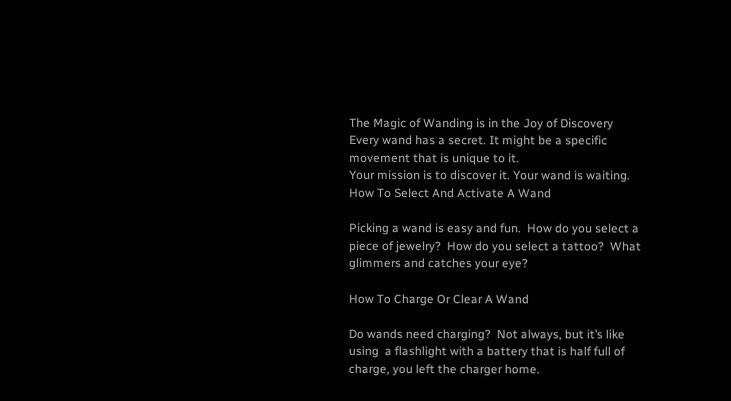The Magic of Wanding is in the Joy of Discovery
Every wand has a secret. It might be a specific movement that is unique to it.
Your mission is to discover it. Your wand is waiting.
How To Select And Activate A Wand

Picking a wand is easy and fun.  How do you select a piece of jewelry?  How do you select a tattoo?  What glimmers and catches your eye?

How To Charge Or Clear A Wand

Do wands need charging?  Not always, but it’s like using  a flashlight with a battery that is half full of charge, you left the charger home.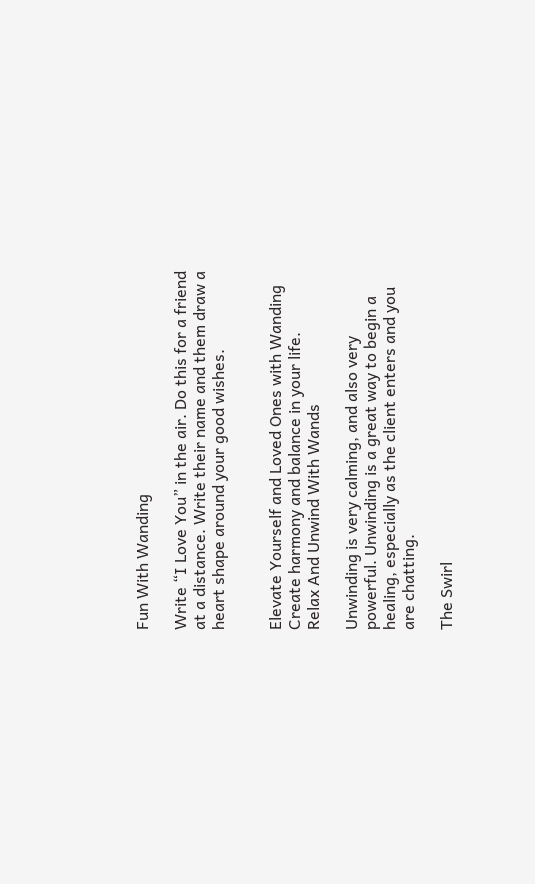Fun With Wanding

Write “I Love You” in the air. Do this for a friend at a distance. Write their name and them draw a heart shape around your good wishes.


Elevate Yourself and Loved Ones with Wanding
Create harmony and balance in your life.
Relax And Unwind With Wands

Unwinding is very calming, and also very powerful. Unwinding is a great way to begin a healing, especially as the client enters and you are chatting.

The Swirl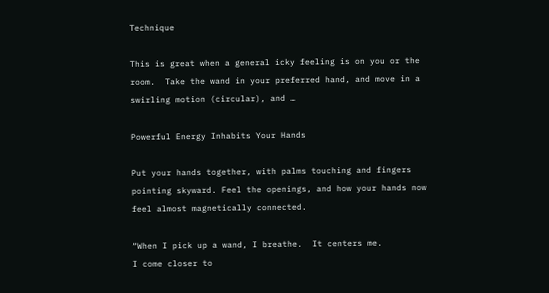Technique

This is great when a general icky feeling is on you or the room.  Take the wand in your preferred hand, and move in a swirling motion (circular), and …

Powerful Energy Inhabits Your Hands

Put your hands together, with palms touching and fingers pointing skyward. Feel the openings, and how your hands now feel almost magnetically connected.

“When I pick up a wand, I breathe.  It centers me.
I come closer to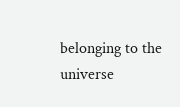belonging to the universe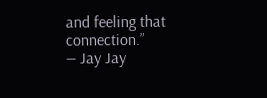and feeling that connection.”
― Jay Jay